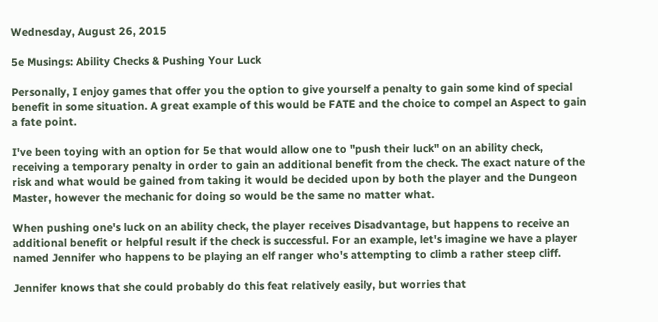Wednesday, August 26, 2015

5e Musings: Ability Checks & Pushing Your Luck

Personally, I enjoy games that offer you the option to give yourself a penalty to gain some kind of special benefit in some situation. A great example of this would be FATE and the choice to compel an Aspect to gain a fate point.

I've been toying with an option for 5e that would allow one to "push their luck" on an ability check, receiving a temporary penalty in order to gain an additional benefit from the check. The exact nature of the risk and what would be gained from taking it would be decided upon by both the player and the Dungeon Master, however the mechanic for doing so would be the same no matter what.

When pushing one's luck on an ability check, the player receives Disadvantage, but happens to receive an additional benefit or helpful result if the check is successful. For an example, let's imagine we have a player named Jennifer who happens to be playing an elf ranger who's attempting to climb a rather steep cliff.

Jennifer knows that she could probably do this feat relatively easily, but worries that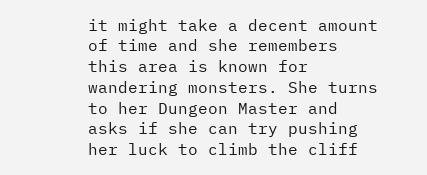it might take a decent amount of time and she remembers this area is known for wandering monsters. She turns to her Dungeon Master and asks if she can try pushing her luck to climb the cliff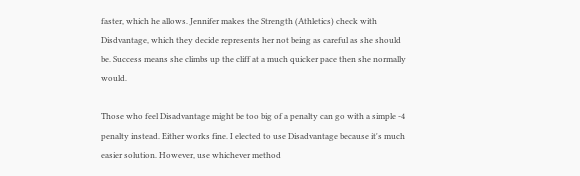faster, which he allows. Jennifer makes the Strength (Athletics) check with Disdvantage, which they decide represents her not being as careful as she should be. Success means she climbs up the cliff at a much quicker pace then she normally would.

Those who feel Disadvantage might be too big of a penalty can go with a simple -4 penalty instead. Either works fine. I elected to use Disadvantage because it's much easier solution. However, use whichever method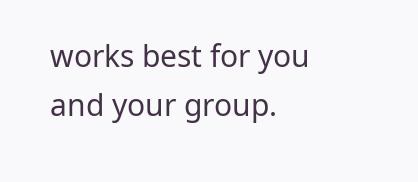works best for you and your group.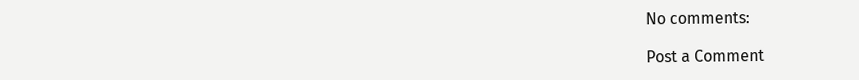No comments:

Post a Comment